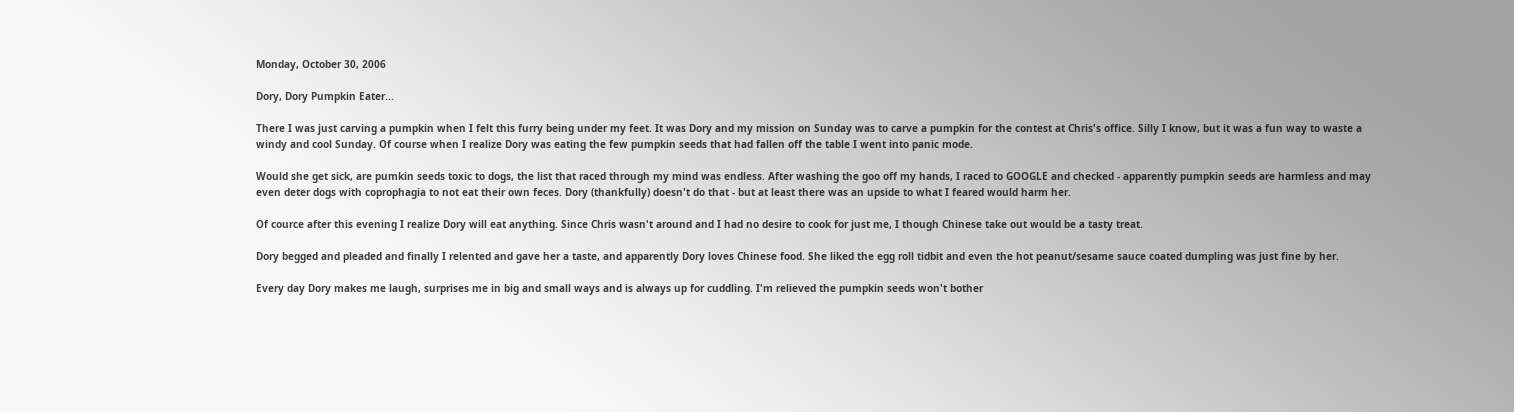Monday, October 30, 2006

Dory, Dory Pumpkin Eater...

There I was just carving a pumpkin when I felt this furry being under my feet. It was Dory and my mission on Sunday was to carve a pumpkin for the contest at Chris's office. Silly I know, but it was a fun way to waste a windy and cool Sunday. Of course when I realize Dory was eating the few pumpkin seeds that had fallen off the table I went into panic mode.

Would she get sick, are pumkin seeds toxic to dogs, the list that raced through my mind was endless. After washing the goo off my hands, I raced to GOOGLE and checked - apparently pumpkin seeds are harmless and may even deter dogs with coprophagia to not eat their own feces. Dory (thankfully) doesn't do that - but at least there was an upside to what I feared would harm her.

Of cource after this evening I realize Dory will eat anything. Since Chris wasn't around and I had no desire to cook for just me, I though Chinese take out would be a tasty treat.

Dory begged and pleaded and finally I relented and gave her a taste, and apparently Dory loves Chinese food. She liked the egg roll tidbit and even the hot peanut/sesame sauce coated dumpling was just fine by her.

Every day Dory makes me laugh, surprises me in big and small ways and is always up for cuddling. I'm relieved the pumpkin seeds won't bother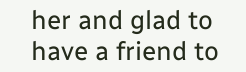her and glad to have a friend to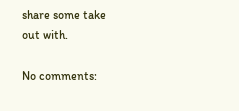share some take out with.

No comments: